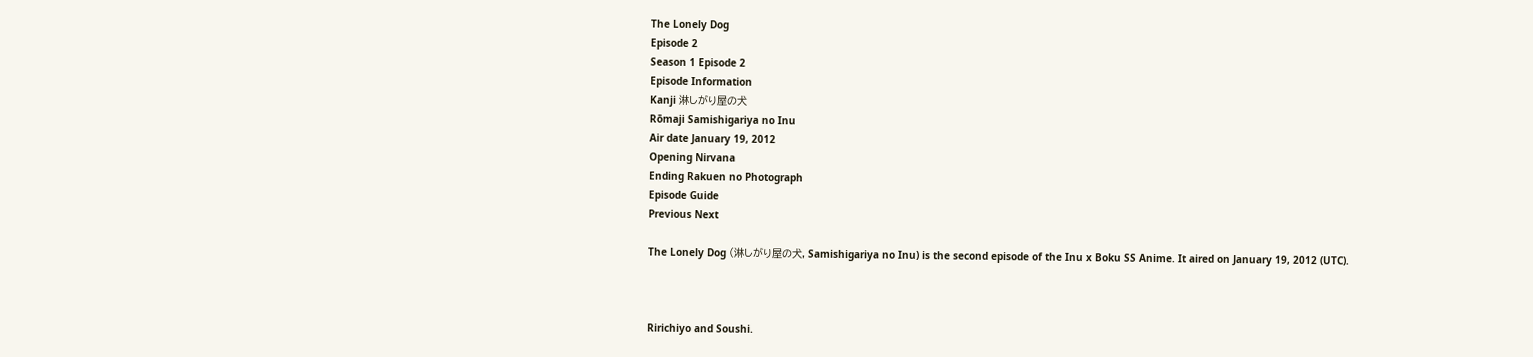The Lonely Dog
Episode 2
Season 1 Episode 2
Episode Information
Kanji 淋しがり屋の犬
Rōmaji Samishigariya no Inu
Air date January 19, 2012
Opening Nirvana
Ending Rakuen no Photograph
Episode Guide
Previous Next

The Lonely Dog (淋しがり屋の犬, Samishigariya no Inu) is the second episode of the Inu x Boku SS Anime. It aired on January 19, 2012 (UTC).



Ririchiyo and Soushi.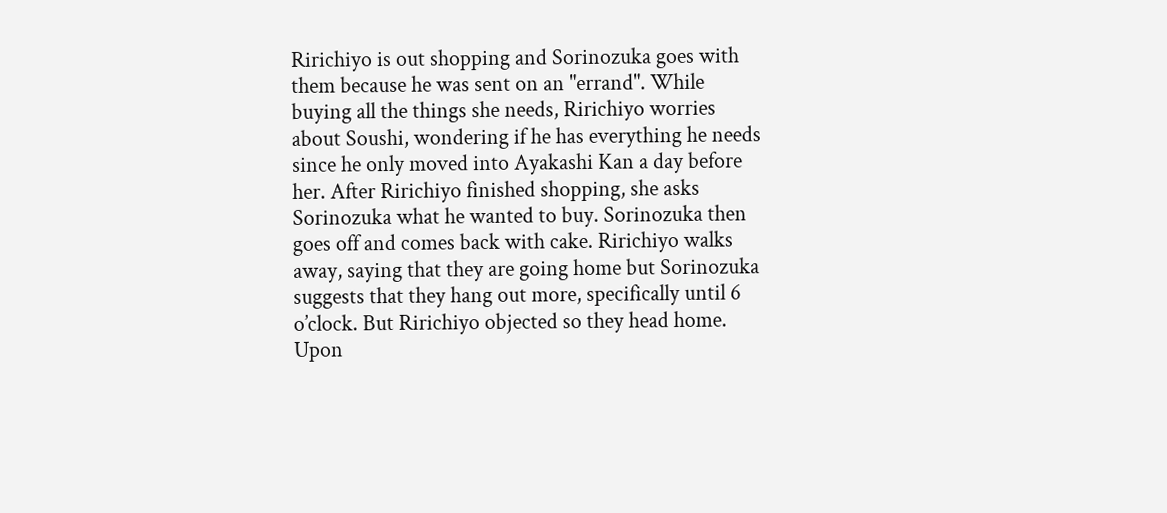Ririchiyo is out shopping and Sorinozuka goes with them because he was sent on an "errand". While buying all the things she needs, Ririchiyo worries about Soushi, wondering if he has everything he needs since he only moved into Ayakashi Kan a day before her. After Ririchiyo finished shopping, she asks Sorinozuka what he wanted to buy. Sorinozuka then goes off and comes back with cake. Ririchiyo walks away, saying that they are going home but Sorinozuka suggests that they hang out more, specifically until 6 o’clock. But Ririchiyo objected so they head home. Upon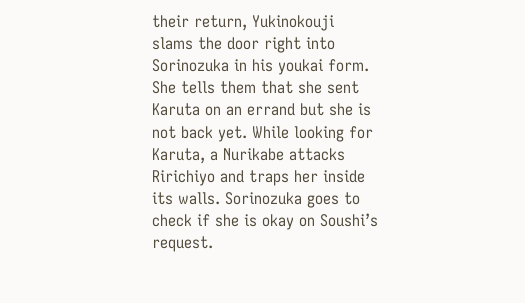their return, Yukinokouji slams the door right into Sorinozuka in his youkai form. She tells them that she sent Karuta on an errand but she is not back yet. While looking for Karuta, a Nurikabe attacks Ririchiyo and traps her inside its walls. Sorinozuka goes to check if she is okay on Soushi’s request.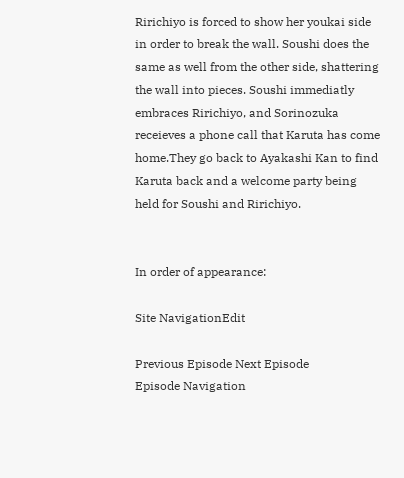Ririchiyo is forced to show her youkai side in order to break the wall. Soushi does the same as well from the other side, shattering the wall into pieces. Soushi immediatly embraces Ririchiyo, and Sorinozuka receieves a phone call that Karuta has come home.They go back to Ayakashi Kan to find Karuta back and a welcome party being held for Soushi and Ririchiyo.


In order of appearance:

Site NavigationEdit

Previous Episode Next Episode
Episode Navigation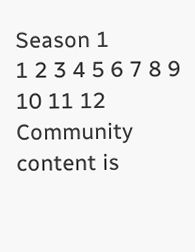Season 1
1 2 3 4 5 6 7 8 9 10 11 12
Community content is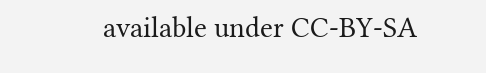available under CC-BY-SA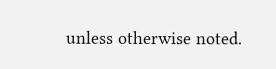unless otherwise noted.